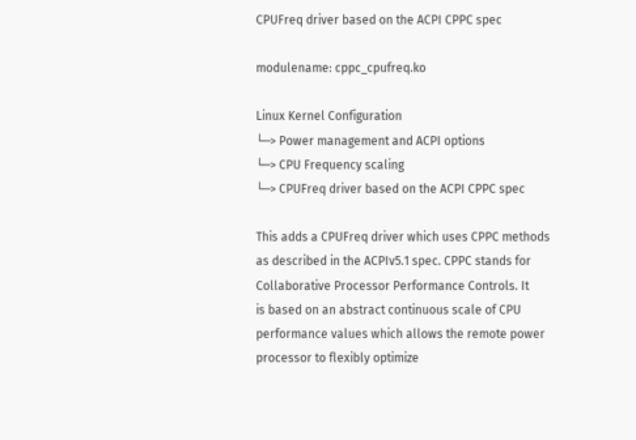CPUFreq driver based on the ACPI CPPC spec

modulename: cppc_cpufreq.ko

Linux Kernel Configuration
└─> Power management and ACPI options
└─> CPU Frequency scaling
└─> CPUFreq driver based on the ACPI CPPC spec

This adds a CPUFreq driver which uses CPPC methods
as described in the ACPIv5.1 spec. CPPC stands for
Collaborative Processor Performance Controls. It
is based on an abstract continuous scale of CPU
performance values which allows the remote power
processor to flexibly optimize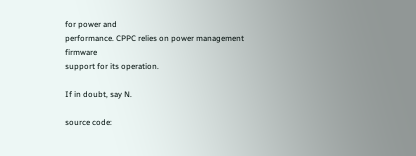for power and
performance. CPPC relies on power management firmware
support for its operation.

If in doubt, say N.

source code: